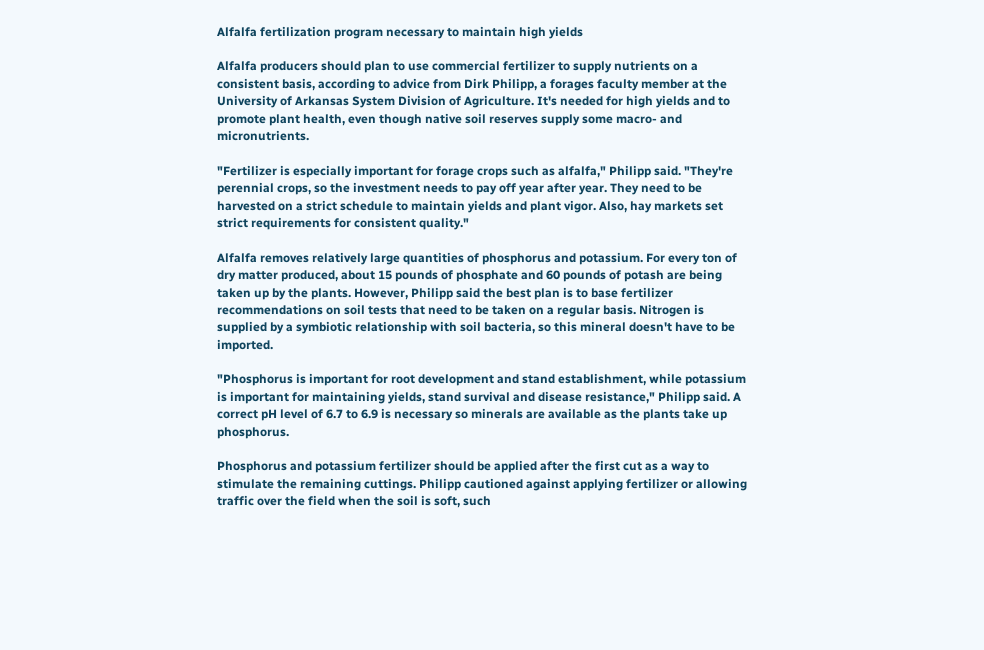Alfalfa fertilization program necessary to maintain high yields

Alfalfa producers should plan to use commercial fertilizer to supply nutrients on a consistent basis, according to advice from Dirk Philipp, a forages faculty member at the University of Arkansas System Division of Agriculture. It's needed for high yields and to promote plant health, even though native soil reserves supply some macro- and micronutrients.

"Fertilizer is especially important for forage crops such as alfalfa," Philipp said. "They're perennial crops, so the investment needs to pay off year after year. They need to be harvested on a strict schedule to maintain yields and plant vigor. Also, hay markets set strict requirements for consistent quality."

Alfalfa removes relatively large quantities of phosphorus and potassium. For every ton of dry matter produced, about 15 pounds of phosphate and 60 pounds of potash are being taken up by the plants. However, Philipp said the best plan is to base fertilizer recommendations on soil tests that need to be taken on a regular basis. Nitrogen is supplied by a symbiotic relationship with soil bacteria, so this mineral doesn't have to be imported.

"Phosphorus is important for root development and stand establishment, while potassium is important for maintaining yields, stand survival and disease resistance," Philipp said. A correct pH level of 6.7 to 6.9 is necessary so minerals are available as the plants take up phosphorus.

Phosphorus and potassium fertilizer should be applied after the first cut as a way to stimulate the remaining cuttings. Philipp cautioned against applying fertilizer or allowing traffic over the field when the soil is soft, such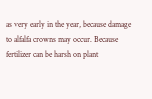as very early in the year, because damage to alfalfa crowns may occur. Because fertilizer can be harsh on plant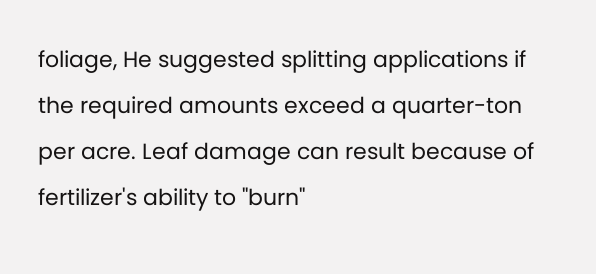foliage, He suggested splitting applications if the required amounts exceed a quarter-ton per acre. Leaf damage can result because of fertilizer's ability to "burn"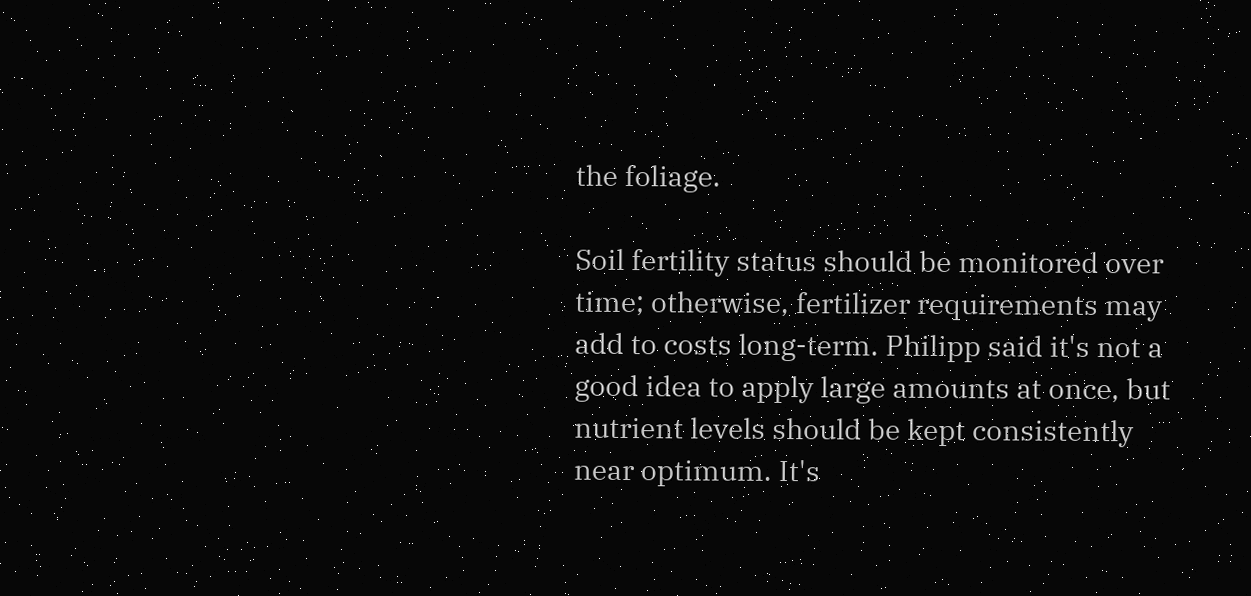the foliage.

Soil fertility status should be monitored over time; otherwise, fertilizer requirements may add to costs long-term. Philipp said it's not a good idea to apply large amounts at once, but nutrient levels should be kept consistently near optimum. It's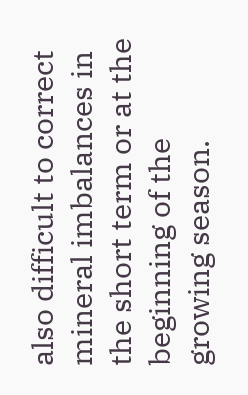also difficult to correct mineral imbalances in the short term or at the beginning of the growing season.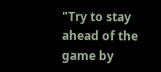"Try to stay ahead of the game by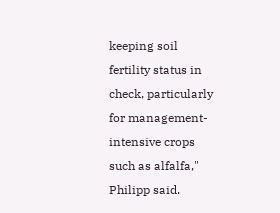keeping soil fertility status in check, particularly for management-intensive crops such as alfalfa," Philipp said.